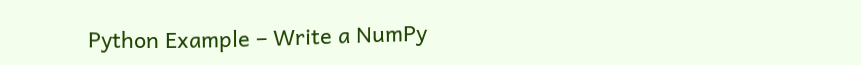Python Example – Write a NumPy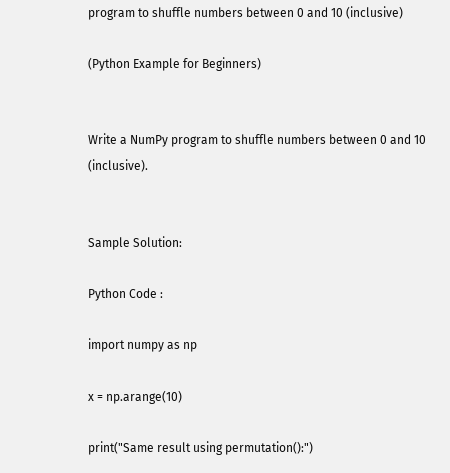program to shuffle numbers between 0 and 10 (inclusive)

(Python Example for Beginners)


Write a NumPy program to shuffle numbers between 0 and 10 (inclusive).


Sample Solution:

Python Code :

import numpy as np

x = np.arange(10)

print("Same result using permutation():")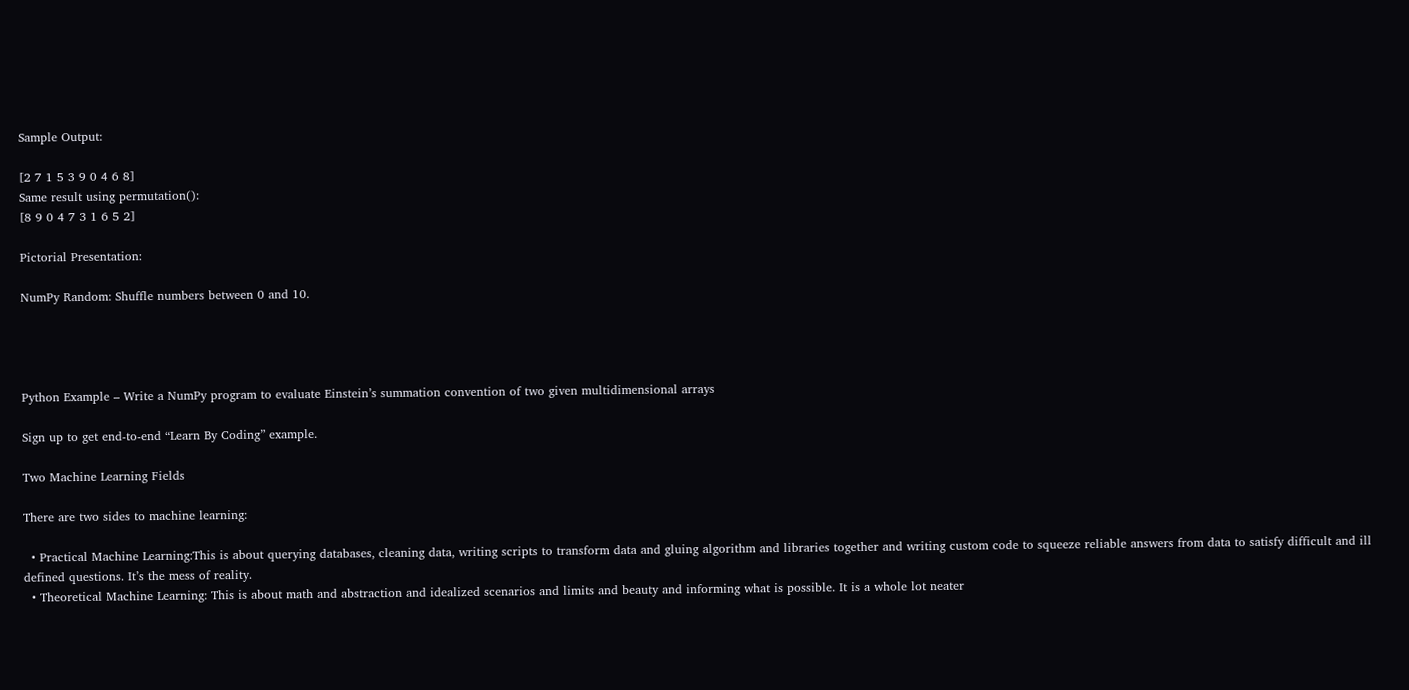Sample Output:

[2 7 1 5 3 9 0 4 6 8]
Same result using permutation():
[8 9 0 4 7 3 1 6 5 2]

Pictorial Presentation:

NumPy Random: Shuffle numbers between 0 and 10.




Python Example – Write a NumPy program to evaluate Einstein’s summation convention of two given multidimensional arrays

Sign up to get end-to-end “Learn By Coding” example.

Two Machine Learning Fields

There are two sides to machine learning:

  • Practical Machine Learning:This is about querying databases, cleaning data, writing scripts to transform data and gluing algorithm and libraries together and writing custom code to squeeze reliable answers from data to satisfy difficult and ill defined questions. It’s the mess of reality.
  • Theoretical Machine Learning: This is about math and abstraction and idealized scenarios and limits and beauty and informing what is possible. It is a whole lot neater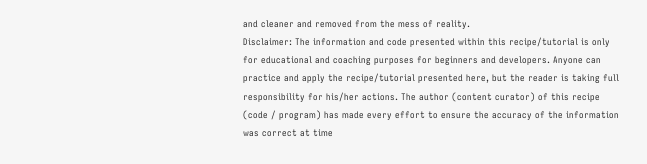and cleaner and removed from the mess of reality.
Disclaimer: The information and code presented within this recipe/tutorial is only for educational and coaching purposes for beginners and developers. Anyone can practice and apply the recipe/tutorial presented here, but the reader is taking full responsibility for his/her actions. The author (content curator) of this recipe (code / program) has made every effort to ensure the accuracy of the information was correct at time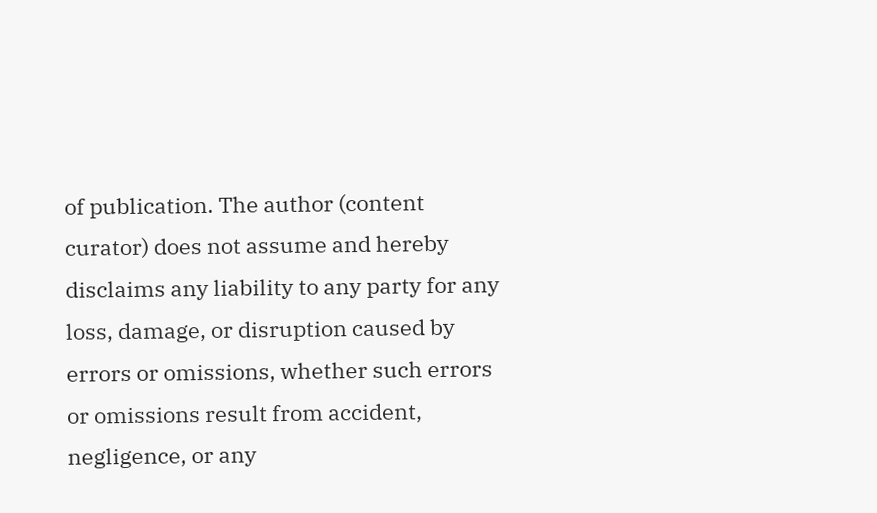of publication. The author (content curator) does not assume and hereby disclaims any liability to any party for any loss, damage, or disruption caused by errors or omissions, whether such errors or omissions result from accident, negligence, or any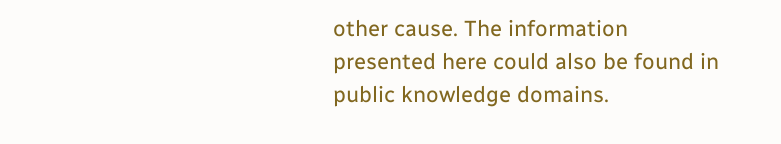other cause. The information presented here could also be found in public knowledge domains.